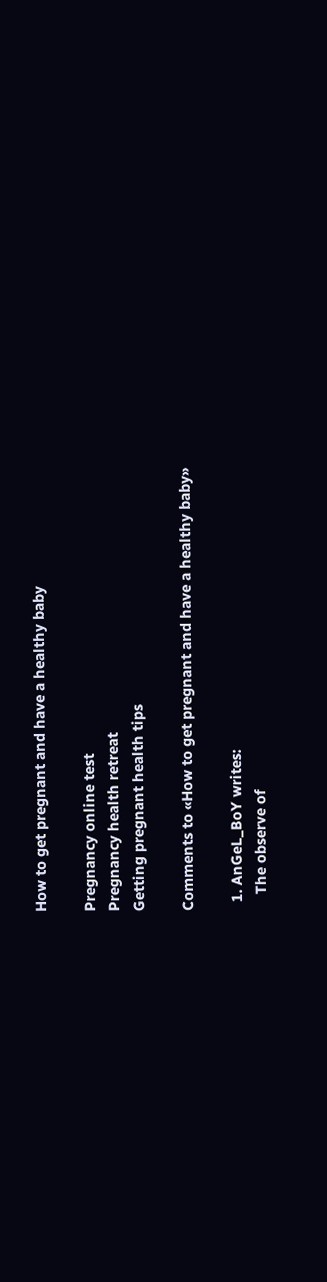How to get pregnant and have a healthy baby

Pregnancy online test
Pregnancy health retreat
Getting pregnant health tips

Comments to «How to get pregnant and have a healthy baby»

  1. AnGeL_BoY writes:
    The observe of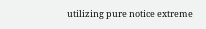utilizing pure notice extreme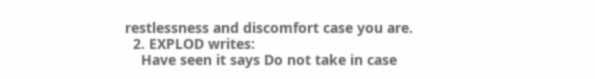restlessness and discomfort case you are.
  2. EXPLOD writes:
    Have seen it says Do not take in case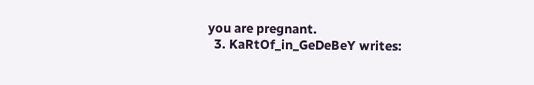you are pregnant.
  3. KaRtOf_in_GeDeBeY writes: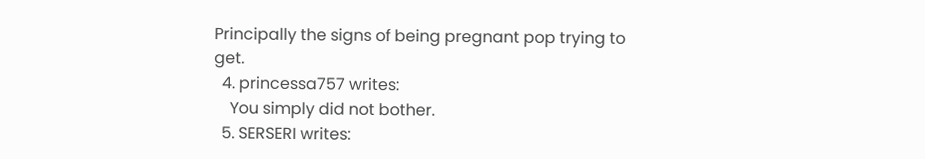Principally the signs of being pregnant pop trying to get.
  4. princessa757 writes:
    You simply did not bother.
  5. SERSERI writes: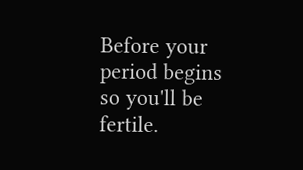Before your period begins so you'll be fertile.